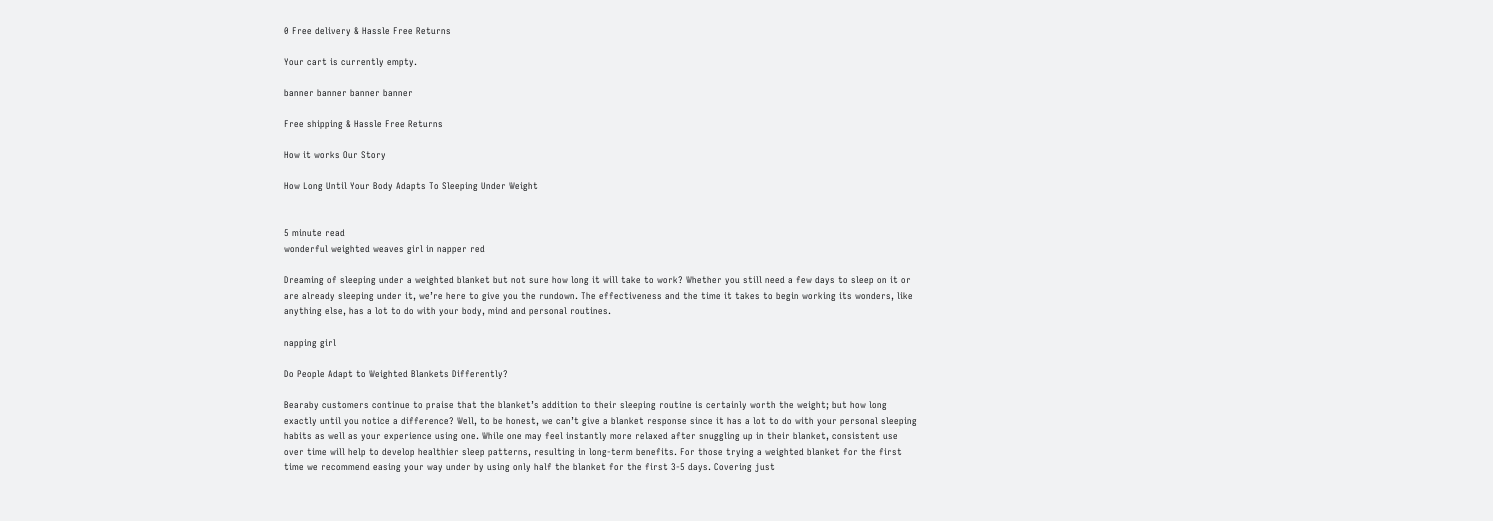0 Free delivery & Hassle Free Returns

Your cart is currently empty.

banner banner banner banner

Free shipping & Hassle Free Returns

How it works Our Story

How Long Until Your Body Adapts To Sleeping Under Weight


5 minute read
wonderful weighted weaves girl in napper red

Dreaming of sleeping under a weighted blanket but not sure how long it will take to work? Whether you still need a few days to sleep on it or are already sleeping under it, we’re here to give you the rundown. The effectiveness and the time it takes to begin working its wonders, like anything else, has a lot to do with your body, mind and personal routines.

napping girl

Do People Adapt to Weighted Blankets Differently?

Bearaby customers continue to praise that the blanket’s addition to their sleeping routine is certainly worth the weight; but how long exactly until you notice a difference? Well, to be honest, we can’t give a blanket response since it has a lot to do with your personal sleeping habits as well as your experience using one. While one may feel instantly more relaxed after snuggling up in their blanket, consistent use over time will help to develop healthier sleep patterns, resulting in long-term benefits. For those trying a weighted blanket for the first time we recommend easing your way under by using only half the blanket for the first 3-5 days. Covering just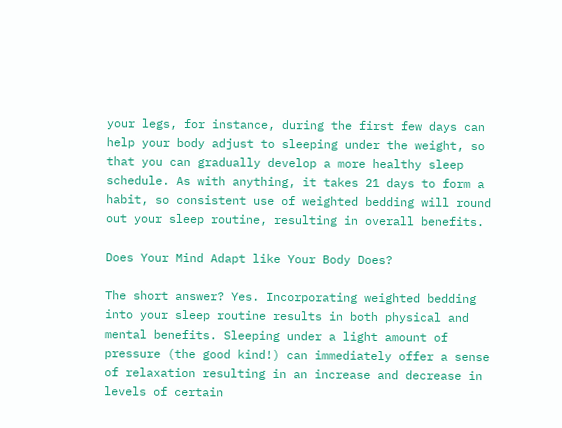your legs, for instance, during the first few days can help your body adjust to sleeping under the weight, so that you can gradually develop a more healthy sleep schedule. As with anything, it takes 21 days to form a habit, so consistent use of weighted bedding will round out your sleep routine, resulting in overall benefits.

Does Your Mind Adapt like Your Body Does?

The short answer? Yes. Incorporating weighted bedding into your sleep routine results in both physical and mental benefits. Sleeping under a light amount of pressure (the good kind!) can immediately offer a sense of relaxation resulting in an increase and decrease in levels of certain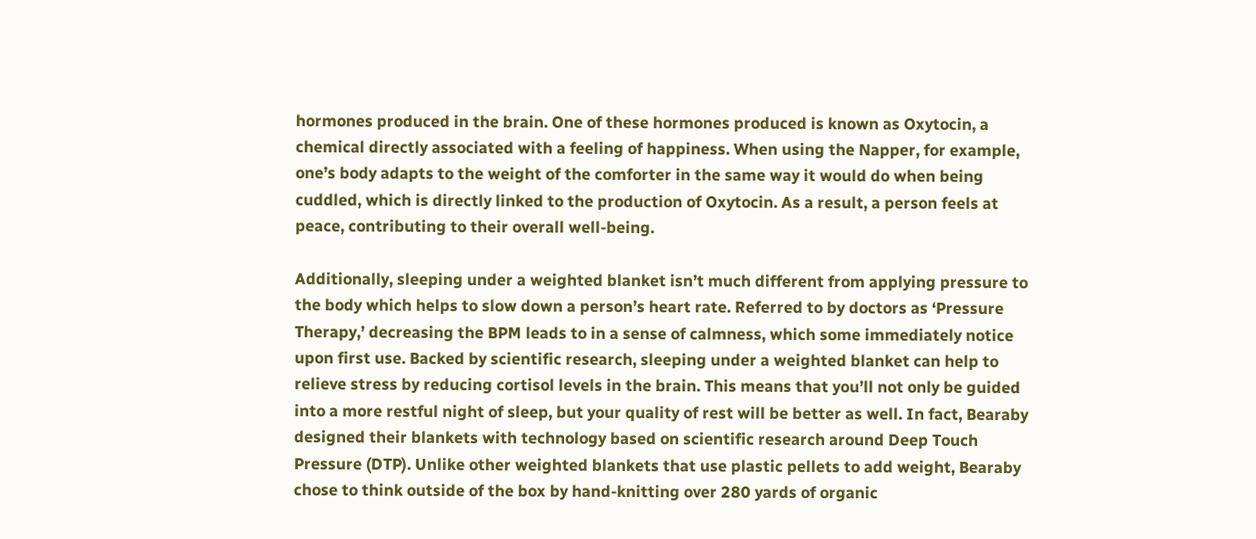hormones produced in the brain. One of these hormones produced is known as Oxytocin, a chemical directly associated with a feeling of happiness. When using the Napper, for example, one’s body adapts to the weight of the comforter in the same way it would do when being cuddled, which is directly linked to the production of Oxytocin. As a result, a person feels at peace, contributing to their overall well-being.

Additionally, sleeping under a weighted blanket isn’t much different from applying pressure to the body which helps to slow down a person’s heart rate. Referred to by doctors as ‘Pressure Therapy,’ decreasing the BPM leads to in a sense of calmness, which some immediately notice upon first use. Backed by scientific research, sleeping under a weighted blanket can help to relieve stress by reducing cortisol levels in the brain. This means that you’ll not only be guided into a more restful night of sleep, but your quality of rest will be better as well. In fact, Bearaby designed their blankets with technology based on scientific research around Deep Touch Pressure (DTP). Unlike other weighted blankets that use plastic pellets to add weight, Bearaby chose to think outside of the box by hand-knitting over 280 yards of organic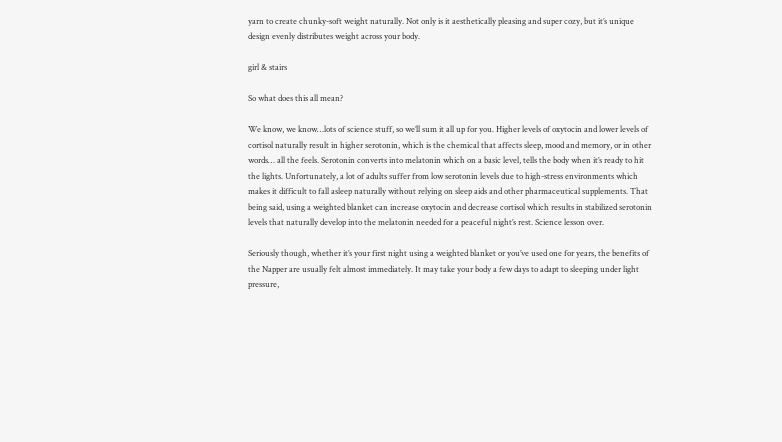yarn to create chunky-soft weight naturally. Not only is it aesthetically pleasing and super cozy, but it’s unique design evenly distributes weight across your body.

girl & stairs

So what does this all mean?

We know, we know…lots of science stuff, so we’ll sum it all up for you. Higher levels of oxytocin and lower levels of cortisol naturally result in higher serotonin, which is the chemical that affects sleep, mood and memory, or in other words… all the feels. Serotonin converts into melatonin which on a basic level, tells the body when it’s ready to hit the lights. Unfortunately, a lot of adults suffer from low serotonin levels due to high-stress environments which makes it difficult to fall asleep naturally without relying on sleep aids and other pharmaceutical supplements. That being said, using a weighted blanket can increase oxytocin and decrease cortisol which results in stabilized serotonin levels that naturally develop into the melatonin needed for a peaceful night’s rest. Science lesson over.

Seriously though, whether it’s your first night using a weighted blanket or you’ve used one for years, the benefits of the Napper are usually felt almost immediately. It may take your body a few days to adapt to sleeping under light pressure,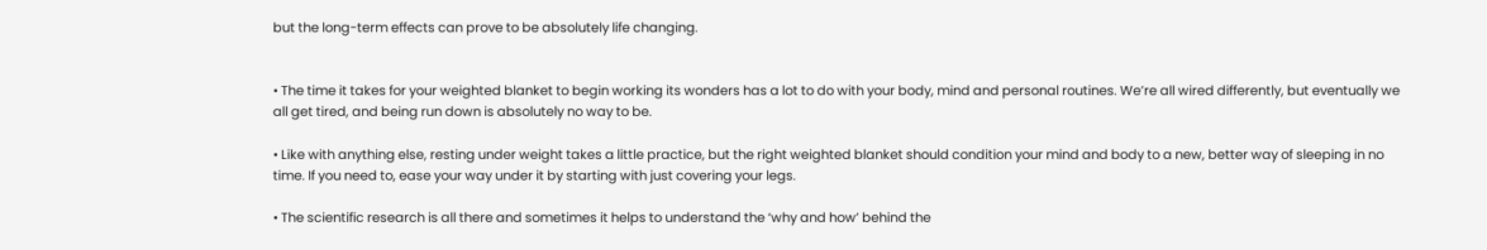but the long-term effects can prove to be absolutely life changing.


• The time it takes for your weighted blanket to begin working its wonders has a lot to do with your body, mind and personal routines. We’re all wired differently, but eventually we all get tired, and being run down is absolutely no way to be.

• Like with anything else, resting under weight takes a little practice, but the right weighted blanket should condition your mind and body to a new, better way of sleeping in no time. If you need to, ease your way under it by starting with just covering your legs.

• The scientific research is all there and sometimes it helps to understand the ‘why and how’ behind the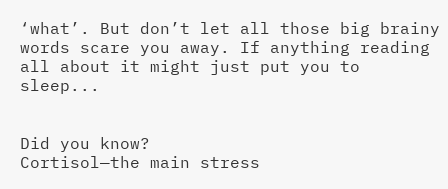‘what’. But don’t let all those big brainy words scare you away. If anything reading all about it might just put you to sleep...


Did you know?
Cortisol—the main stress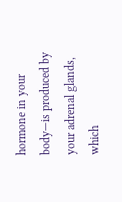hormone in your body—is produced by your adrenal glands, which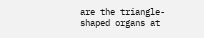are the triangle-shaped organs at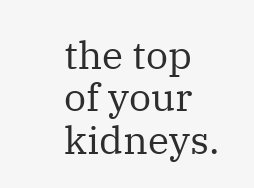the top of your kidneys.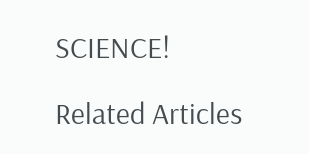SCIENCE!

Related Articles